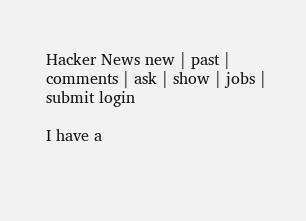Hacker News new | past | comments | ask | show | jobs | submit login

I have a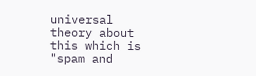universal theory about this which is "spam and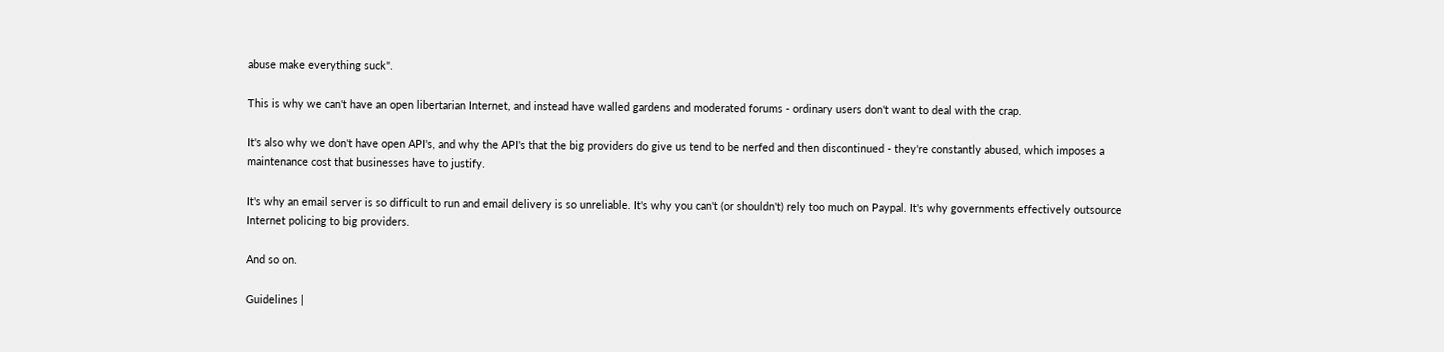abuse make everything suck".

This is why we can't have an open libertarian Internet, and instead have walled gardens and moderated forums - ordinary users don't want to deal with the crap.

It's also why we don't have open API's, and why the API's that the big providers do give us tend to be nerfed and then discontinued - they're constantly abused, which imposes a maintenance cost that businesses have to justify.

It's why an email server is so difficult to run and email delivery is so unreliable. It's why you can't (or shouldn't) rely too much on Paypal. It's why governments effectively outsource Internet policing to big providers.

And so on.

Guidelines |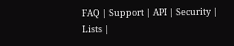FAQ | Support | API | Security | Lists |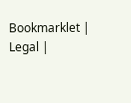Bookmarklet | Legal |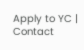Apply to YC | Contact